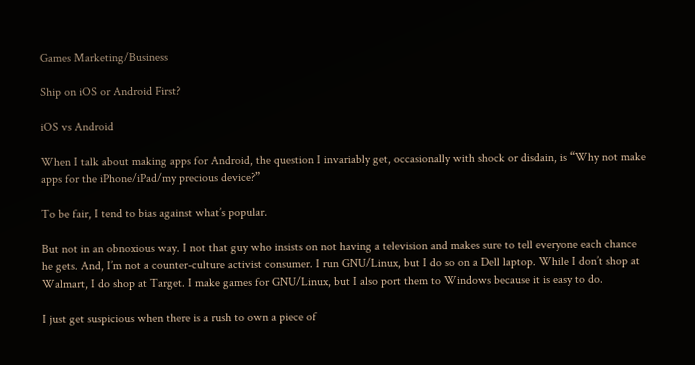Games Marketing/Business

Ship on iOS or Android First?

iOS vs Android

When I talk about making apps for Android, the question I invariably get, occasionally with shock or disdain, is “Why not make apps for the iPhone/iPad/my precious device?”

To be fair, I tend to bias against what’s popular.

But not in an obnoxious way. I not that guy who insists on not having a television and makes sure to tell everyone each chance he gets. And, I’m not a counter-culture activist consumer. I run GNU/Linux, but I do so on a Dell laptop. While I don’t shop at Walmart, I do shop at Target. I make games for GNU/Linux, but I also port them to Windows because it is easy to do.

I just get suspicious when there is a rush to own a piece of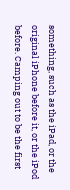something, such as the iPad, or the original iPhone before it, or the iPod before. Camping out to be the first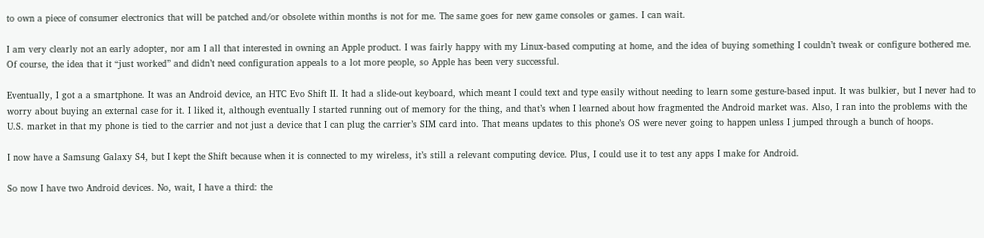to own a piece of consumer electronics that will be patched and/or obsolete within months is not for me. The same goes for new game consoles or games. I can wait.

I am very clearly not an early adopter, nor am I all that interested in owning an Apple product. I was fairly happy with my Linux-based computing at home, and the idea of buying something I couldn’t tweak or configure bothered me. Of course, the idea that it “just worked” and didn’t need configuration appeals to a lot more people, so Apple has been very successful.

Eventually, I got a a smartphone. It was an Android device, an HTC Evo Shift II. It had a slide-out keyboard, which meant I could text and type easily without needing to learn some gesture-based input. It was bulkier, but I never had to worry about buying an external case for it. I liked it, although eventually I started running out of memory for the thing, and that’s when I learned about how fragmented the Android market was. Also, I ran into the problems with the U.S. market in that my phone is tied to the carrier and not just a device that I can plug the carrier’s SIM card into. That means updates to this phone’s OS were never going to happen unless I jumped through a bunch of hoops.

I now have a Samsung Galaxy S4, but I kept the Shift because when it is connected to my wireless, it’s still a relevant computing device. Plus, I could use it to test any apps I make for Android.

So now I have two Android devices. No, wait, I have a third: the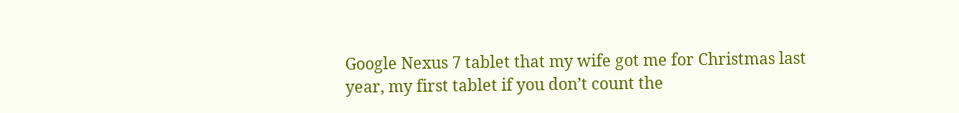Google Nexus 7 tablet that my wife got me for Christmas last year, my first tablet if you don’t count the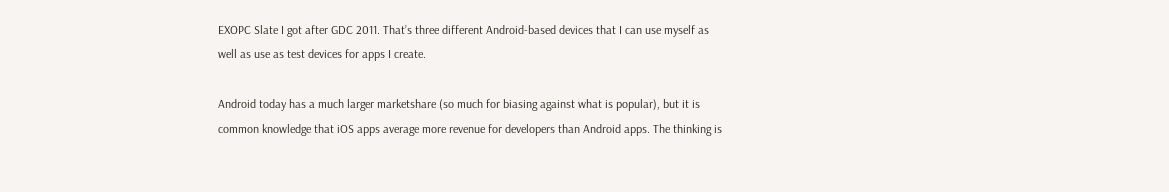EXOPC Slate I got after GDC 2011. That’s three different Android-based devices that I can use myself as well as use as test devices for apps I create.

Android today has a much larger marketshare (so much for biasing against what is popular), but it is common knowledge that iOS apps average more revenue for developers than Android apps. The thinking is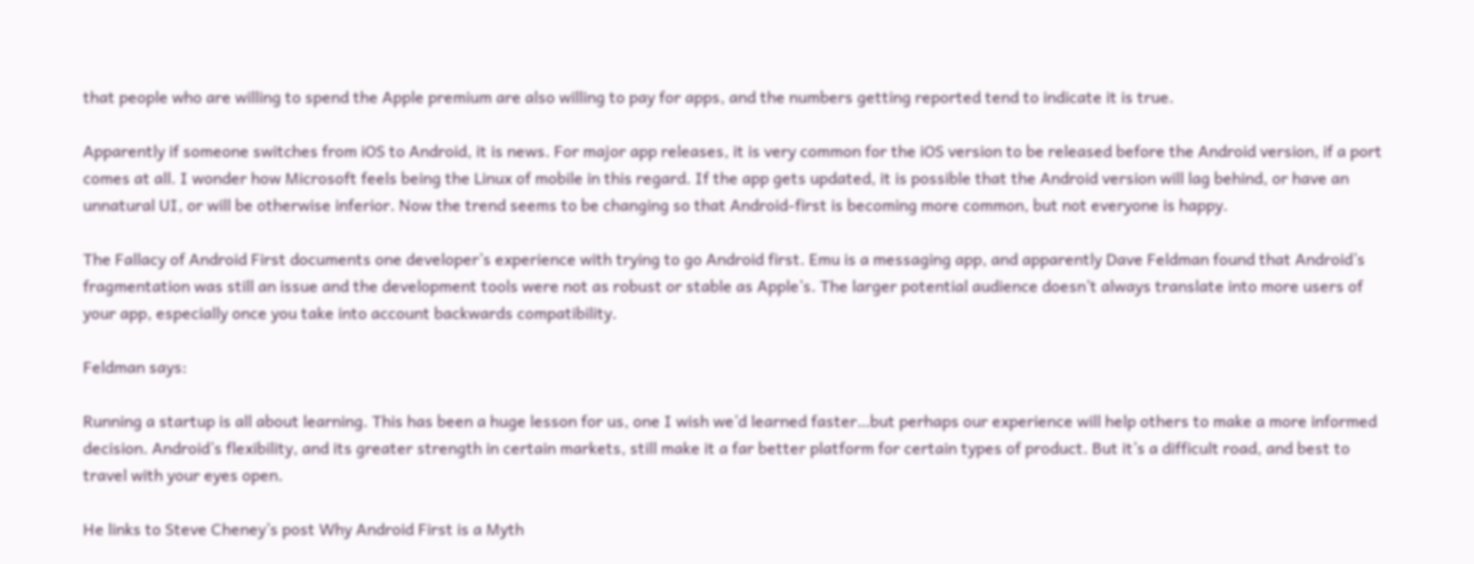that people who are willing to spend the Apple premium are also willing to pay for apps, and the numbers getting reported tend to indicate it is true.

Apparently if someone switches from iOS to Android, it is news. For major app releases, it is very common for the iOS version to be released before the Android version, if a port comes at all. I wonder how Microsoft feels being the Linux of mobile in this regard. If the app gets updated, it is possible that the Android version will lag behind, or have an unnatural UI, or will be otherwise inferior. Now the trend seems to be changing so that Android-first is becoming more common, but not everyone is happy.

The Fallacy of Android First documents one developer’s experience with trying to go Android first. Emu is a messaging app, and apparently Dave Feldman found that Android’s fragmentation was still an issue and the development tools were not as robust or stable as Apple’s. The larger potential audience doesn’t always translate into more users of your app, especially once you take into account backwards compatibility.

Feldman says:

Running a startup is all about learning. This has been a huge lesson for us, one I wish we’d learned faster…but perhaps our experience will help others to make a more informed decision. Android’s flexibility, and its greater strength in certain markets, still make it a far better platform for certain types of product. But it’s a difficult road, and best to travel with your eyes open.

He links to Steve Cheney’s post Why Android First is a Myth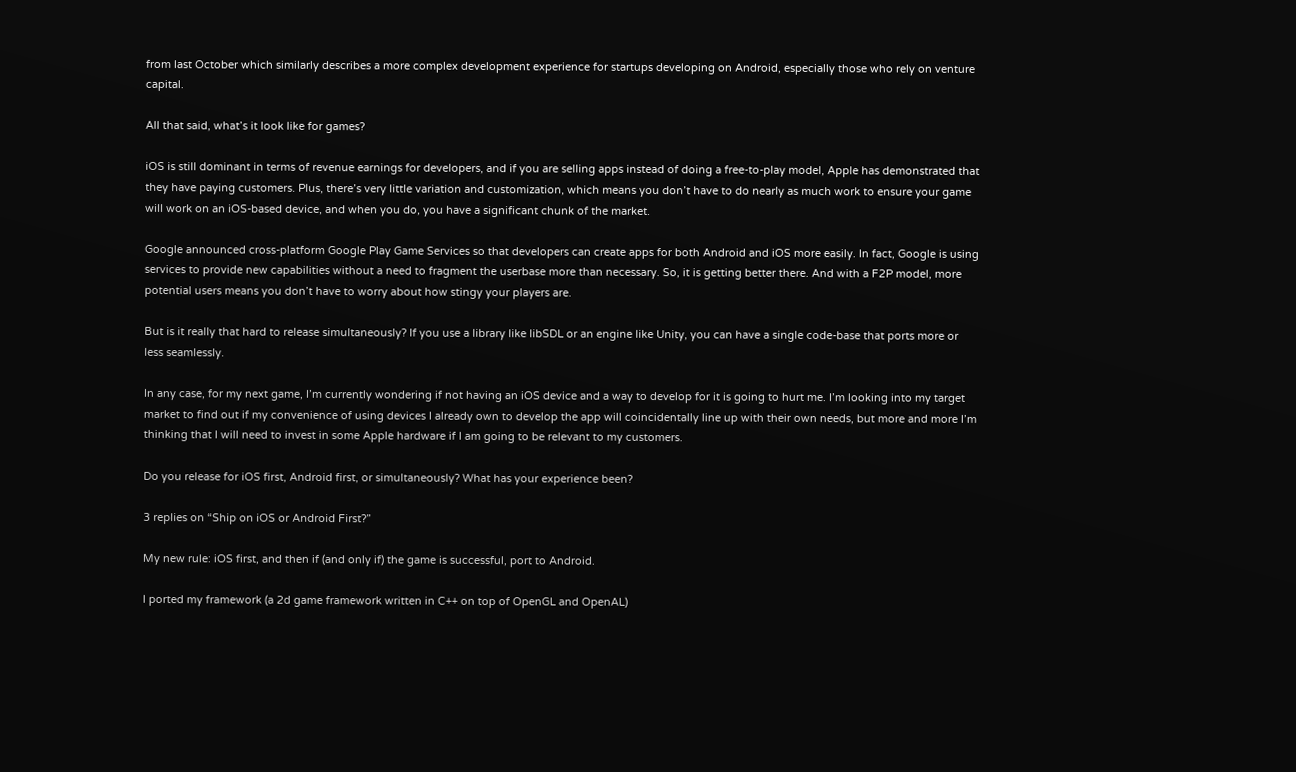from last October which similarly describes a more complex development experience for startups developing on Android, especially those who rely on venture capital.

All that said, what’s it look like for games?

iOS is still dominant in terms of revenue earnings for developers, and if you are selling apps instead of doing a free-to-play model, Apple has demonstrated that they have paying customers. Plus, there’s very little variation and customization, which means you don’t have to do nearly as much work to ensure your game will work on an iOS-based device, and when you do, you have a significant chunk of the market.

Google announced cross-platform Google Play Game Services so that developers can create apps for both Android and iOS more easily. In fact, Google is using services to provide new capabilities without a need to fragment the userbase more than necessary. So, it is getting better there. And with a F2P model, more potential users means you don’t have to worry about how stingy your players are.

But is it really that hard to release simultaneously? If you use a library like libSDL or an engine like Unity, you can have a single code-base that ports more or less seamlessly.

In any case, for my next game, I’m currently wondering if not having an iOS device and a way to develop for it is going to hurt me. I’m looking into my target market to find out if my convenience of using devices I already own to develop the app will coincidentally line up with their own needs, but more and more I’m thinking that I will need to invest in some Apple hardware if I am going to be relevant to my customers.

Do you release for iOS first, Android first, or simultaneously? What has your experience been?

3 replies on “Ship on iOS or Android First?”

My new rule: iOS first, and then if (and only if) the game is successful, port to Android.

I ported my framework (a 2d game framework written in C++ on top of OpenGL and OpenAL)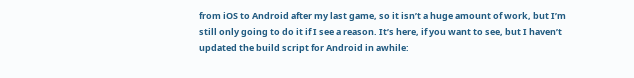from iOS to Android after my last game, so it isn’t a huge amount of work, but I’m still only going to do it if I see a reason. It’s here, if you want to see, but I haven’t updated the build script for Android in awhile: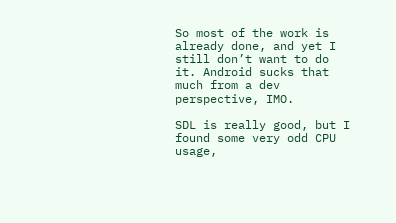So most of the work is already done, and yet I still don’t want to do it. Android sucks that much from a dev perspective, IMO.

SDL is really good, but I found some very odd CPU usage,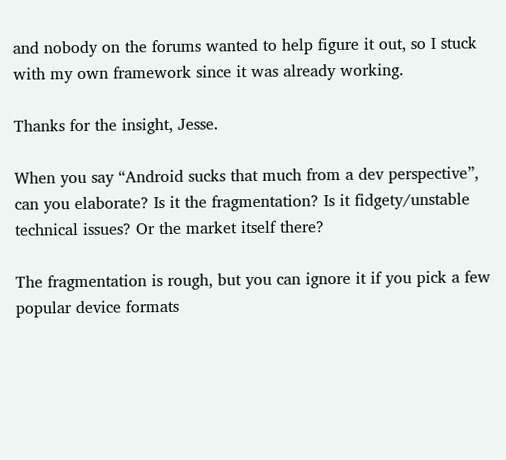and nobody on the forums wanted to help figure it out, so I stuck with my own framework since it was already working.

Thanks for the insight, Jesse.

When you say “Android sucks that much from a dev perspective”, can you elaborate? Is it the fragmentation? Is it fidgety/unstable technical issues? Or the market itself there?

The fragmentation is rough, but you can ignore it if you pick a few popular device formats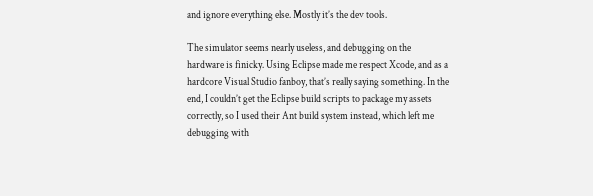and ignore everything else. Mostly it’s the dev tools.

The simulator seems nearly useless, and debugging on the hardware is finicky. Using Eclipse made me respect Xcode, and as a hardcore Visual Studio fanboy, that’s really saying something. In the end, I couldn’t get the Eclipse build scripts to package my assets correctly, so I used their Ant build system instead, which left me debugging with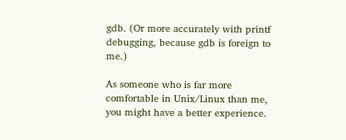gdb. (Or more accurately with printf debugging, because gdb is foreign to me.)

As someone who is far more comfortable in Unix/Linux than me, you might have a better experience.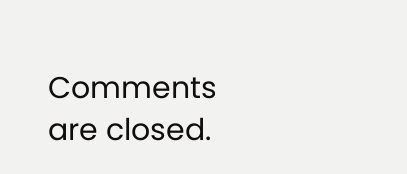Comments are closed.